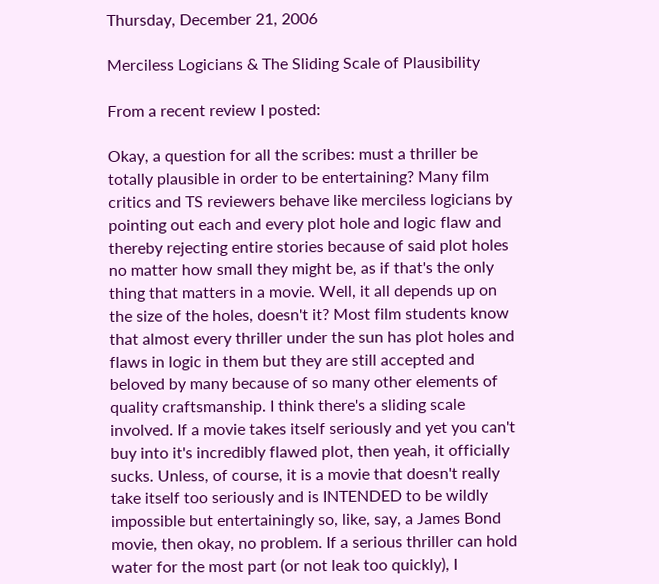Thursday, December 21, 2006

Merciless Logicians & The Sliding Scale of Plausibility

From a recent review I posted:

Okay, a question for all the scribes: must a thriller be totally plausible in order to be entertaining? Many film critics and TS reviewers behave like merciless logicians by pointing out each and every plot hole and logic flaw and thereby rejecting entire stories because of said plot holes no matter how small they might be, as if that's the only thing that matters in a movie. Well, it all depends up on the size of the holes, doesn't it? Most film students know that almost every thriller under the sun has plot holes and flaws in logic in them but they are still accepted and beloved by many because of so many other elements of quality craftsmanship. I think there's a sliding scale involved. If a movie takes itself seriously and yet you can't buy into it's incredibly flawed plot, then yeah, it officially sucks. Unless, of course, it is a movie that doesn't really take itself too seriously and is INTENDED to be wildly impossible but entertainingly so, like, say, a James Bond movie, then okay, no problem. If a serious thriller can hold water for the most part (or not leak too quickly), I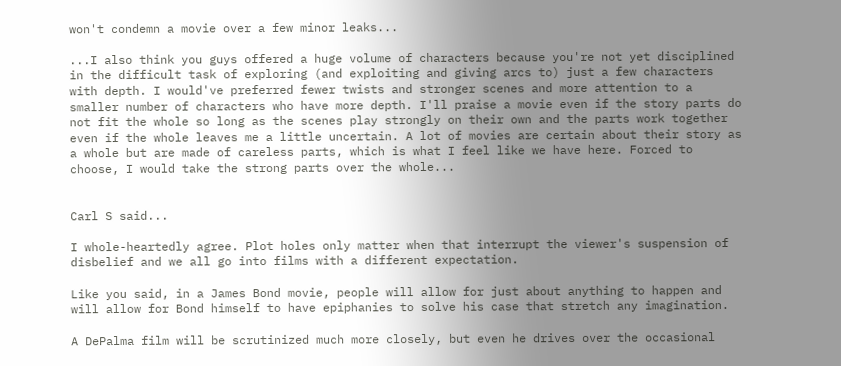won't condemn a movie over a few minor leaks...

...I also think you guys offered a huge volume of characters because you're not yet disciplined in the difficult task of exploring (and exploiting and giving arcs to) just a few characters with depth. I would've preferred fewer twists and stronger scenes and more attention to a smaller number of characters who have more depth. I'll praise a movie even if the story parts do not fit the whole so long as the scenes play strongly on their own and the parts work together even if the whole leaves me a little uncertain. A lot of movies are certain about their story as a whole but are made of careless parts, which is what I feel like we have here. Forced to choose, I would take the strong parts over the whole...


Carl S said...

I whole-heartedly agree. Plot holes only matter when that interrupt the viewer's suspension of disbelief and we all go into films with a different expectation.

Like you said, in a James Bond movie, people will allow for just about anything to happen and will allow for Bond himself to have epiphanies to solve his case that stretch any imagination.

A DePalma film will be scrutinized much more closely, but even he drives over the occasional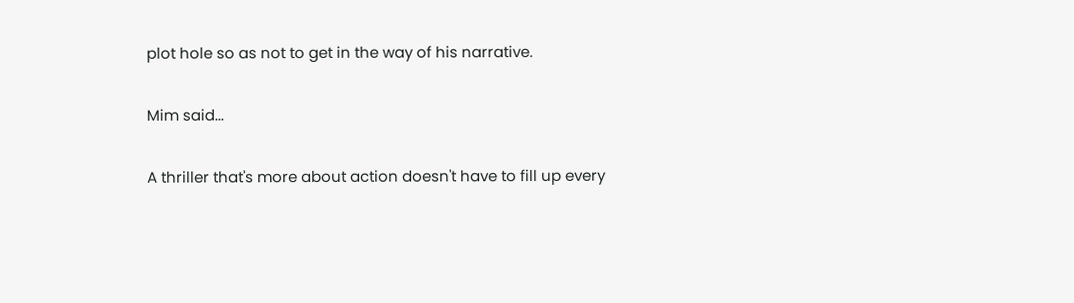plot hole so as not to get in the way of his narrative.

Mim said...

A thriller that's more about action doesn't have to fill up every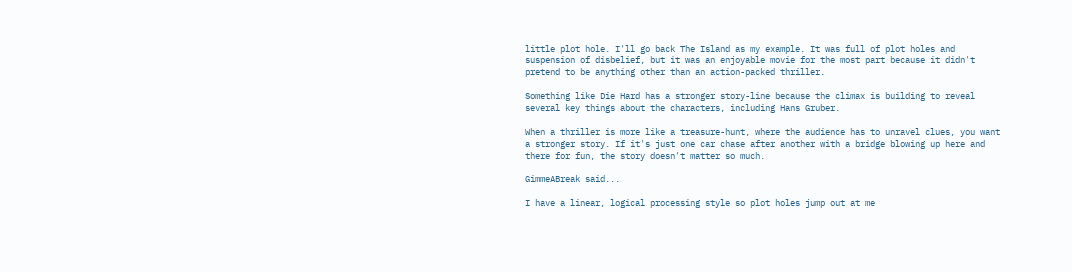little plot hole. I'll go back The Island as my example. It was full of plot holes and suspension of disbelief, but it was an enjoyable movie for the most part because it didn't pretend to be anything other than an action-packed thriller.

Something like Die Hard has a stronger story-line because the climax is building to reveal several key things about the characters, including Hans Gruber.

When a thriller is more like a treasure-hunt, where the audience has to unravel clues, you want a stronger story. If it's just one car chase after another with a bridge blowing up here and there for fun, the story doesn't matter so much.

GimmeABreak said...

I have a linear, logical processing style so plot holes jump out at me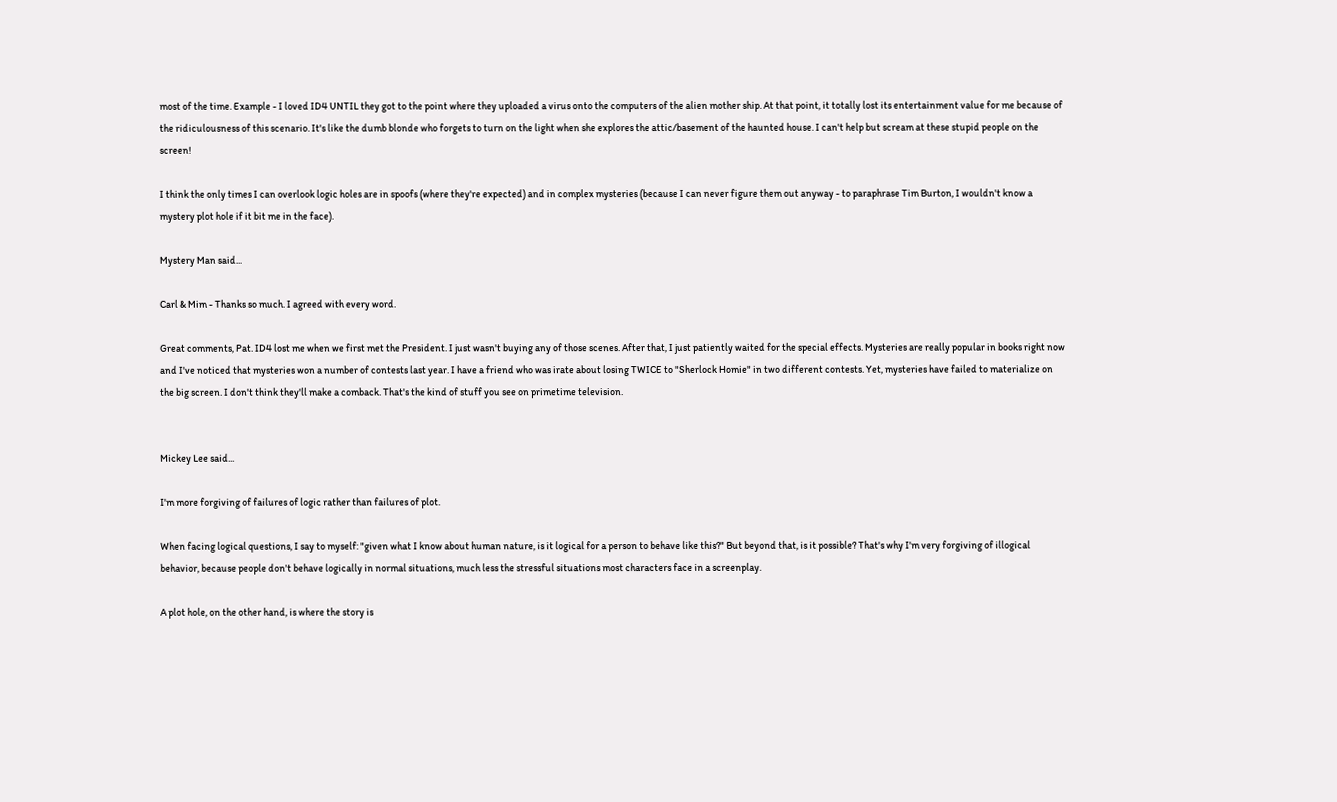most of the time. Example - I loved ID4 UNTIL they got to the point where they uploaded a virus onto the computers of the alien mother ship. At that point, it totally lost its entertainment value for me because of the ridiculousness of this scenario. It's like the dumb blonde who forgets to turn on the light when she explores the attic/basement of the haunted house. I can't help but scream at these stupid people on the screen!

I think the only times I can overlook logic holes are in spoofs (where they're expected) and in complex mysteries (because I can never figure them out anyway - to paraphrase Tim Burton, I wouldn't know a mystery plot hole if it bit me in the face).

Mystery Man said...

Carl & Mim - Thanks so much. I agreed with every word.

Great comments, Pat. ID4 lost me when we first met the President. I just wasn't buying any of those scenes. After that, I just patiently waited for the special effects. Mysteries are really popular in books right now and I've noticed that mysteries won a number of contests last year. I have a friend who was irate about losing TWICE to "Sherlock Homie" in two different contests. Yet, mysteries have failed to materialize on the big screen. I don't think they'll make a comback. That's the kind of stuff you see on primetime television.


Mickey Lee said...

I'm more forgiving of failures of logic rather than failures of plot.

When facing logical questions, I say to myself: "given what I know about human nature, is it logical for a person to behave like this?" But beyond that, is it possible? That's why I'm very forgiving of illogical behavior, because people don't behave logically in normal situations, much less the stressful situations most characters face in a screenplay.

A plot hole, on the other hand, is where the story is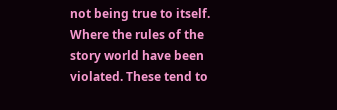not being true to itself. Where the rules of the story world have been violated. These tend to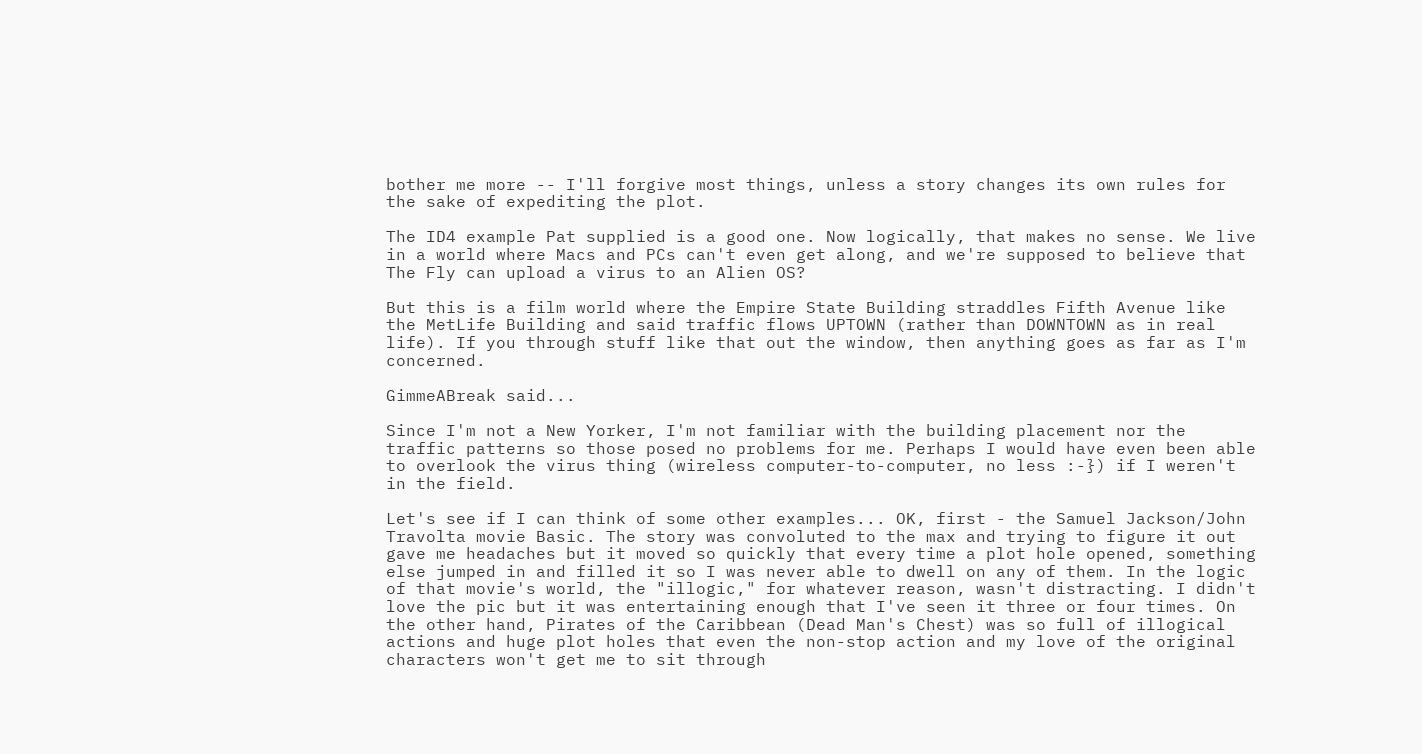bother me more -- I'll forgive most things, unless a story changes its own rules for the sake of expediting the plot.

The ID4 example Pat supplied is a good one. Now logically, that makes no sense. We live in a world where Macs and PCs can't even get along, and we're supposed to believe that The Fly can upload a virus to an Alien OS?

But this is a film world where the Empire State Building straddles Fifth Avenue like the MetLife Building and said traffic flows UPTOWN (rather than DOWNTOWN as in real life). If you through stuff like that out the window, then anything goes as far as I'm concerned.

GimmeABreak said...

Since I'm not a New Yorker, I'm not familiar with the building placement nor the traffic patterns so those posed no problems for me. Perhaps I would have even been able to overlook the virus thing (wireless computer-to-computer, no less :-}) if I weren't in the field.

Let's see if I can think of some other examples... OK, first - the Samuel Jackson/John Travolta movie Basic. The story was convoluted to the max and trying to figure it out gave me headaches but it moved so quickly that every time a plot hole opened, something else jumped in and filled it so I was never able to dwell on any of them. In the logic of that movie's world, the "illogic," for whatever reason, wasn't distracting. I didn't love the pic but it was entertaining enough that I've seen it three or four times. On the other hand, Pirates of the Caribbean (Dead Man's Chest) was so full of illogical actions and huge plot holes that even the non-stop action and my love of the original characters won't get me to sit through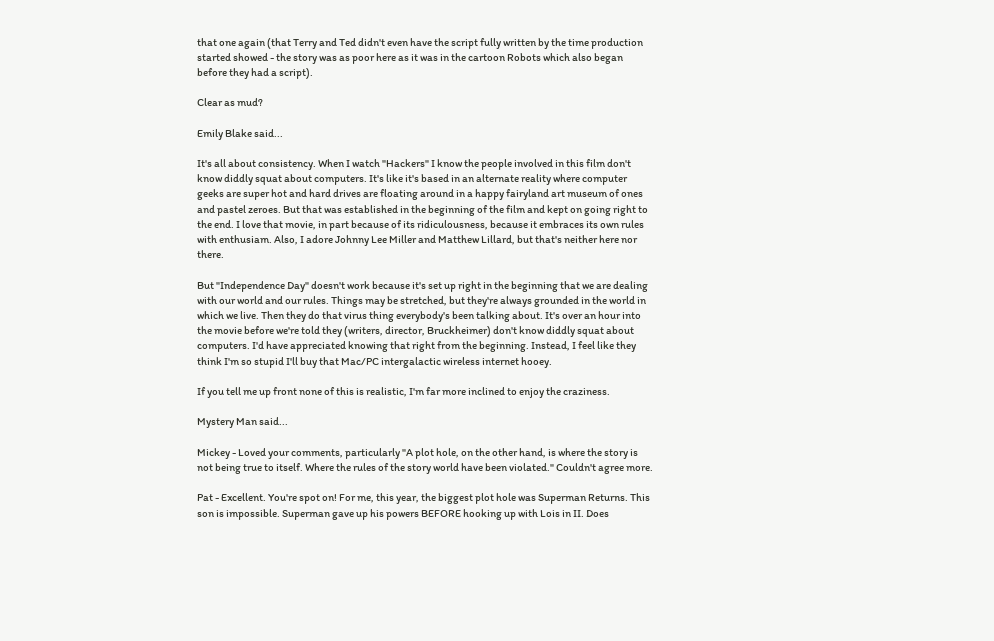that one again (that Terry and Ted didn't even have the script fully written by the time production started showed - the story was as poor here as it was in the cartoon Robots which also began before they had a script).

Clear as mud?

Emily Blake said...

It's all about consistency. When I watch "Hackers" I know the people involved in this film don't know diddly squat about computers. It's like it's based in an alternate reality where computer geeks are super hot and hard drives are floating around in a happy fairyland art museum of ones and pastel zeroes. But that was established in the beginning of the film and kept on going right to the end. I love that movie, in part because of its ridiculousness, because it embraces its own rules with enthusiam. Also, I adore Johnny Lee Miller and Matthew Lillard, but that's neither here nor there.

But "Independence Day" doesn't work because it's set up right in the beginning that we are dealing with our world and our rules. Things may be stretched, but they're always grounded in the world in which we live. Then they do that virus thing everybody's been talking about. It's over an hour into the movie before we're told they (writers, director, Bruckheimer) don't know diddly squat about computers. I'd have appreciated knowing that right from the beginning. Instead, I feel like they think I'm so stupid I'll buy that Mac/PC intergalactic wireless internet hooey.

If you tell me up front none of this is realistic, I'm far more inclined to enjoy the craziness.

Mystery Man said...

Mickey - Loved your comments, particularly "A plot hole, on the other hand, is where the story is not being true to itself. Where the rules of the story world have been violated." Couldn't agree more.

Pat - Excellent. You're spot on! For me, this year, the biggest plot hole was Superman Returns. This son is impossible. Superman gave up his powers BEFORE hooking up with Lois in II. Does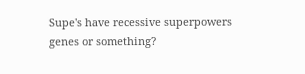Supe's have recessive superpowers genes or something?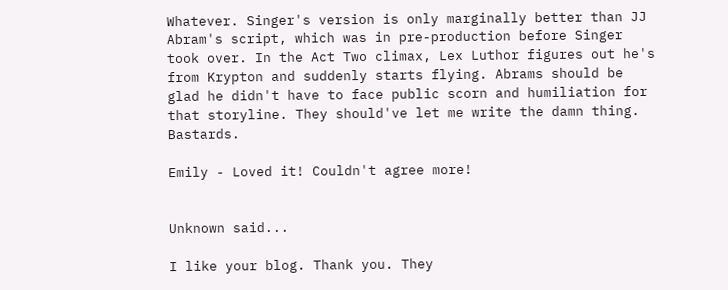Whatever. Singer's version is only marginally better than JJ Abram's script, which was in pre-production before Singer took over. In the Act Two climax, Lex Luthor figures out he's from Krypton and suddenly starts flying. Abrams should be glad he didn't have to face public scorn and humiliation for that storyline. They should've let me write the damn thing. Bastards.

Emily - Loved it! Couldn't agree more!


Unknown said...

I like your blog. Thank you. They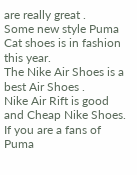are really great .
Some new style Puma Cat shoes is in fashion this year.
The Nike Air Shoes is a best Air Shoes .
Nike Air Rift is good and Cheap Nike Shoes.
If you are a fans of Puma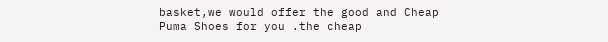basket,we would offer the good and Cheap Puma Shoes for you .the cheap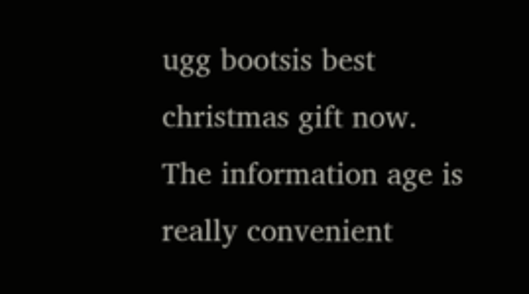ugg bootsis best christmas gift now.
The information age is really convenient